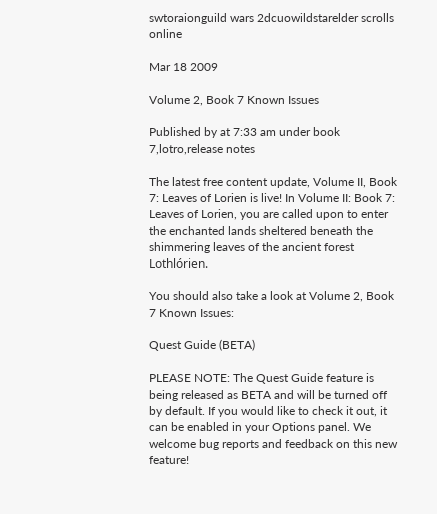swtoraionguild wars 2dcuowildstarelder scrolls online

Mar 18 2009

Volume 2, Book 7 Known Issues

Published by at 7:33 am under book 7,lotro,release notes

The latest free content update, Volume II, Book 7: Leaves of Lorien is live! In Volume II: Book 7: Leaves of Lorien, you are called upon to enter the enchanted lands sheltered beneath the shimmering leaves of the ancient forest Lothlórien.

You should also take a look at Volume 2, Book 7 Known Issues:

Quest Guide (BETA)

PLEASE NOTE: The Quest Guide feature is being released as BETA and will be turned off by default. If you would like to check it out, it can be enabled in your Options panel. We welcome bug reports and feedback on this new feature!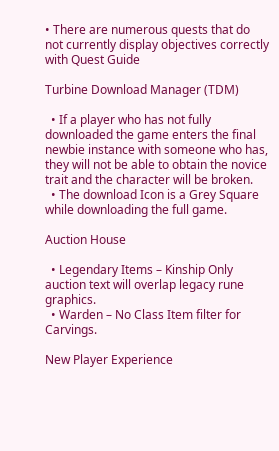• There are numerous quests that do not currently display objectives correctly with Quest Guide

Turbine Download Manager (TDM)

  • If a player who has not fully downloaded the game enters the final newbie instance with someone who has, they will not be able to obtain the novice trait and the character will be broken.
  • The download Icon is a Grey Square while downloading the full game.

Auction House

  • Legendary Items – Kinship Only auction text will overlap legacy rune graphics.
  • Warden – No Class Item filter for Carvings.

New Player Experience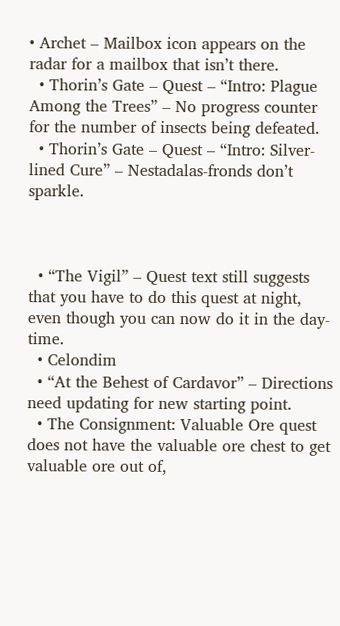• Archet – Mailbox icon appears on the radar for a mailbox that isn’t there.
  • Thorin’s Gate – Quest – “Intro: Plague Among the Trees” – No progress counter for the number of insects being defeated.
  • Thorin’s Gate – Quest – “Intro: Silver-lined Cure” – Nestadalas-fronds don’t sparkle.



  • “The Vigil” – Quest text still suggests that you have to do this quest at night, even though you can now do it in the day-time.
  • Celondim
  • “At the Behest of Cardavor” – Directions need updating for new starting point.
  • The Consignment: Valuable Ore quest does not have the valuable ore chest to get valuable ore out of,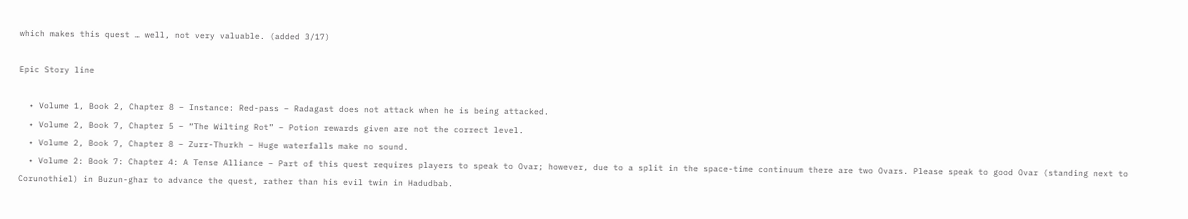which makes this quest … well, not very valuable. (added 3/17)

Epic Story line

  • Volume 1, Book 2, Chapter 8 – Instance: Red-pass – Radagast does not attack when he is being attacked.
  • Volume 2, Book 7, Chapter 5 – “The Wilting Rot” – Potion rewards given are not the correct level.
  • Volume 2, Book 7, Chapter 8 – Zurr-Thurkh – Huge waterfalls make no sound.
  • Volume 2: Book 7: Chapter 4: A Tense Alliance – Part of this quest requires players to speak to Ovar; however, due to a split in the space-time continuum there are two Ovars. Please speak to good Ovar (standing next to Corunothiel) in Buzun-ghar to advance the quest, rather than his evil twin in Hadudbab.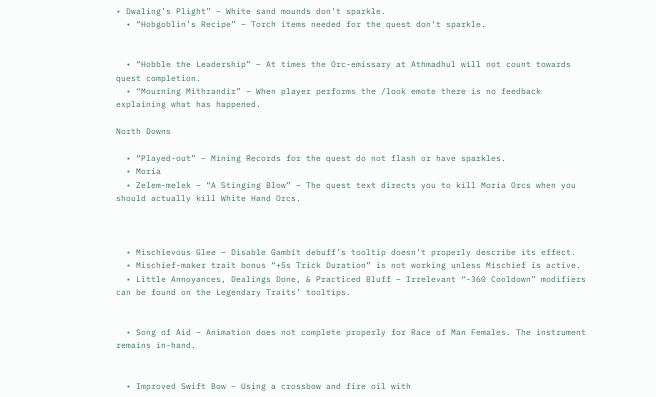• Dwaling’s Plight” – White sand mounds don’t sparkle.
  • “Hobgoblin’s Recipe” – Torch items needed for the quest don’t sparkle.


  • “Hobble the Leadership” – At times the Orc-emissary at Athmadhul will not count towards quest completion.
  • “Mourning Mithrandir” – When player performs the /look emote there is no feedback explaining what has happened.

North Downs

  • “Played-out” – Mining Records for the quest do not flash or have sparkles.
  • Moria
  • Zelem-melek – “A Stinging Blow” – The quest text directs you to kill Moria Orcs when you should actually kill White Hand Orcs.



  • Mischievous Glee – Disable Gambit debuff’s tooltip doesn’t properly describe its effect.
  • Mischief-maker trait bonus “+5s Trick Duration” is not working unless Mischief is active.
  • Little Annoyances, Dealings Done, & Practiced Bluff – Irrelevant “-360 Cooldown” modifiers can be found on the Legendary Traits’ tooltips.


  • Song of Aid – Animation does not complete properly for Race of Man Females. The instrument remains in-hand.


  • Improved Swift Bow – Using a crossbow and fire oil with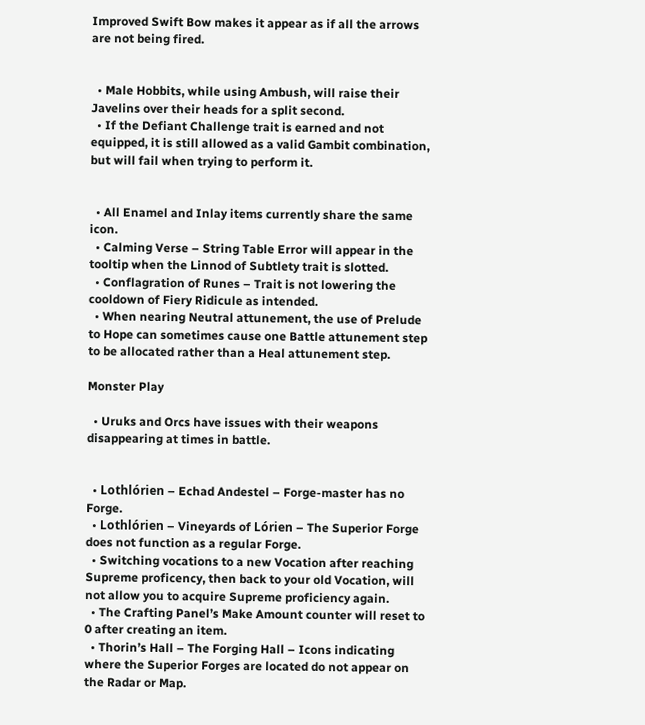Improved Swift Bow makes it appear as if all the arrows are not being fired.


  • Male Hobbits, while using Ambush, will raise their Javelins over their heads for a split second.
  • If the Defiant Challenge trait is earned and not equipped, it is still allowed as a valid Gambit combination, but will fail when trying to perform it.


  • All Enamel and Inlay items currently share the same icon.
  • Calming Verse – String Table Error will appear in the tooltip when the Linnod of Subtlety trait is slotted.
  • Conflagration of Runes – Trait is not lowering the cooldown of Fiery Ridicule as intended.
  • When nearing Neutral attunement, the use of Prelude to Hope can sometimes cause one Battle attunement step to be allocated rather than a Heal attunement step.

Monster Play

  • Uruks and Orcs have issues with their weapons disappearing at times in battle.


  • Lothlórien – Echad Andestel – Forge-master has no Forge.
  • Lothlórien – Vineyards of Lórien – The Superior Forge does not function as a regular Forge.
  • Switching vocations to a new Vocation after reaching Supreme proficency, then back to your old Vocation, will not allow you to acquire Supreme proficiency again.
  • The Crafting Panel’s Make Amount counter will reset to 0 after creating an item.
  • Thorin’s Hall – The Forging Hall – Icons indicating where the Superior Forges are located do not appear on the Radar or Map.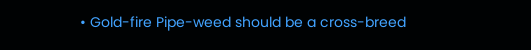• Gold-fire Pipe-weed should be a cross-breed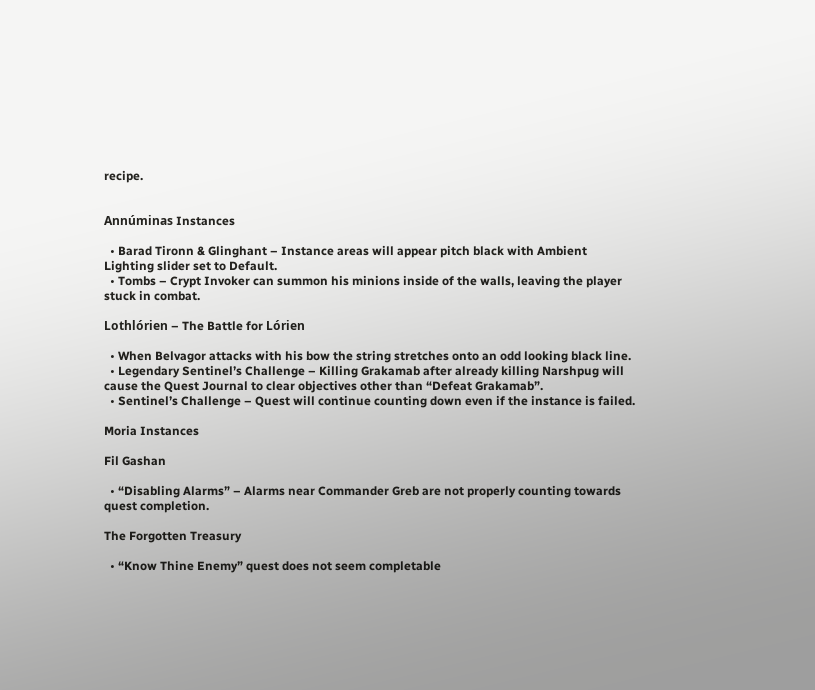recipe.


Annúminas Instances

  • Barad Tironn & Glinghant – Instance areas will appear pitch black with Ambient Lighting slider set to Default.
  • Tombs – Crypt Invoker can summon his minions inside of the walls, leaving the player stuck in combat.

Lothlórien – The Battle for Lórien

  • When Belvagor attacks with his bow the string stretches onto an odd looking black line.
  • Legendary Sentinel’s Challenge – Killing Grakamab after already killing Narshpug will cause the Quest Journal to clear objectives other than “Defeat Grakamab”.
  • Sentinel’s Challenge – Quest will continue counting down even if the instance is failed.

Moria Instances

Fil Gashan

  • “Disabling Alarms” – Alarms near Commander Greb are not properly counting towards quest completion.

The Forgotten Treasury

  • “Know Thine Enemy” quest does not seem completable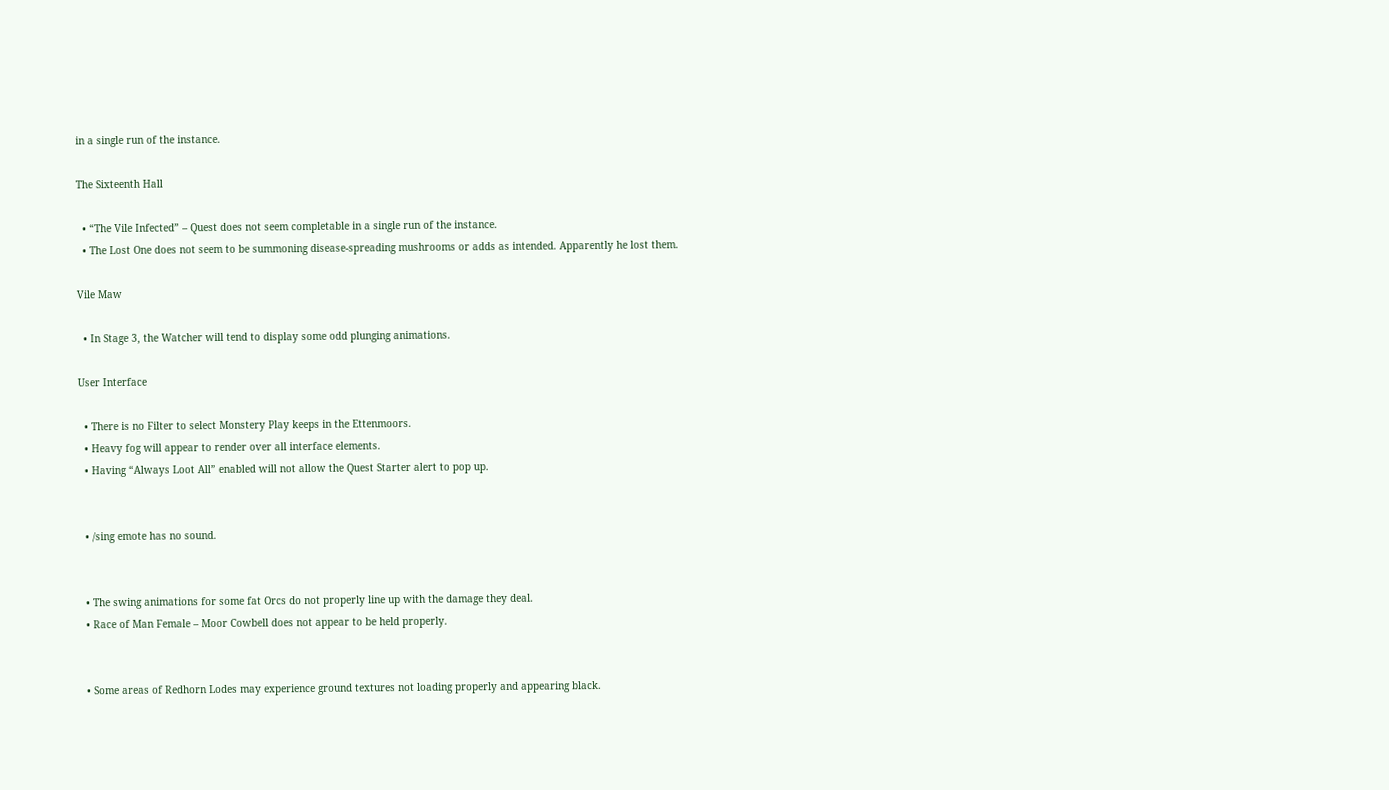in a single run of the instance.

The Sixteenth Hall

  • “The Vile Infected” – Quest does not seem completable in a single run of the instance.
  • The Lost One does not seem to be summoning disease-spreading mushrooms or adds as intended. Apparently he lost them.

Vile Maw

  • In Stage 3, the Watcher will tend to display some odd plunging animations.

User Interface

  • There is no Filter to select Monstery Play keeps in the Ettenmoors.
  • Heavy fog will appear to render over all interface elements.
  • Having “Always Loot All” enabled will not allow the Quest Starter alert to pop up.


  • /sing emote has no sound.


  • The swing animations for some fat Orcs do not properly line up with the damage they deal.
  • Race of Man Female – Moor Cowbell does not appear to be held properly.


  • Some areas of Redhorn Lodes may experience ground textures not loading properly and appearing black.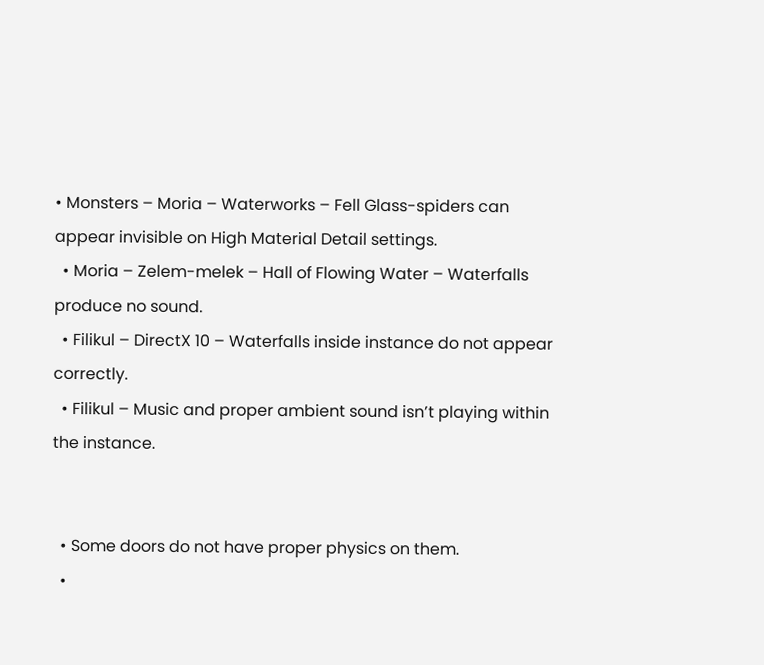• Monsters – Moria – Waterworks – Fell Glass-spiders can appear invisible on High Material Detail settings.
  • Moria – Zelem-melek – Hall of Flowing Water – Waterfalls produce no sound.
  • Filikul – DirectX 10 – Waterfalls inside instance do not appear correctly.
  • Filikul – Music and proper ambient sound isn’t playing within the instance.


  • Some doors do not have proper physics on them.
  •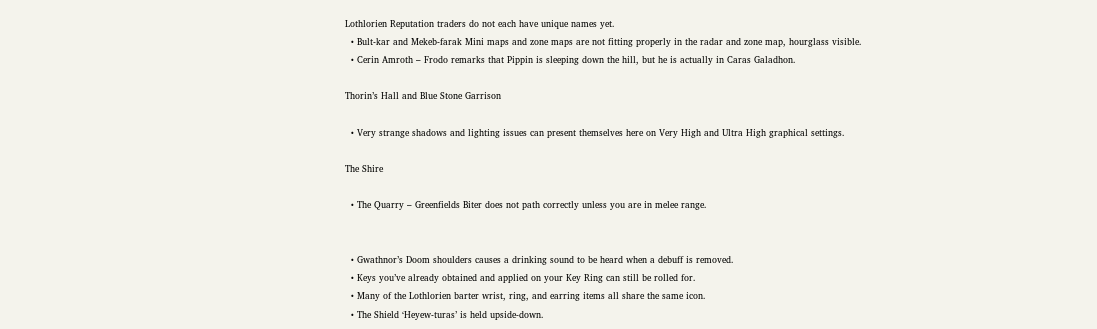Lothlorien Reputation traders do not each have unique names yet.
  • Bult-kar and Mekeb-farak Mini maps and zone maps are not fitting properly in the radar and zone map, hourglass visible.
  • Cerin Amroth – Frodo remarks that Pippin is sleeping down the hill, but he is actually in Caras Galadhon.

Thorin’s Hall and Blue Stone Garrison

  • Very strange shadows and lighting issues can present themselves here on Very High and Ultra High graphical settings.

The Shire

  • The Quarry – Greenfields Biter does not path correctly unless you are in melee range.


  • Gwathnor’s Doom shoulders causes a drinking sound to be heard when a debuff is removed.
  • Keys you’ve already obtained and applied on your Key Ring can still be rolled for.
  • Many of the Lothlorien barter wrist, ring, and earring items all share the same icon.
  • The Shield ‘Heyew-turas’ is held upside-down.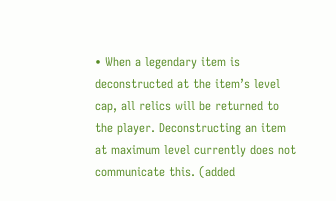• When a legendary item is deconstructed at the item’s level cap, all relics will be returned to the player. Deconstructing an item at maximum level currently does not communicate this. (added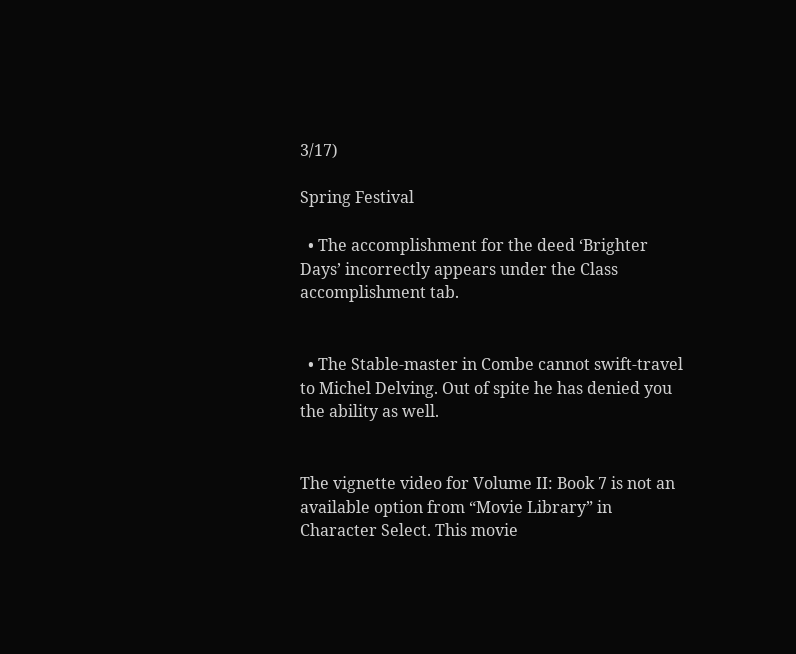3/17)

Spring Festival

  • The accomplishment for the deed ‘Brighter Days’ incorrectly appears under the Class accomplishment tab.


  • The Stable-master in Combe cannot swift-travel to Michel Delving. Out of spite he has denied you the ability as well.


The vignette video for Volume II: Book 7 is not an available option from “Movie Library” in Character Select. This movie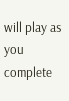will play as you complete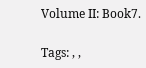Volume II: Book7.

Tags: , ,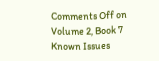Comments Off on Volume 2, Book 7 Known Issues